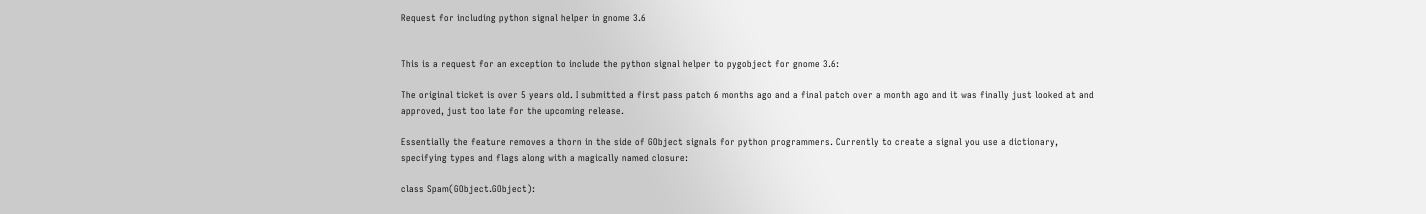Request for including python signal helper in gnome 3.6


This is a request for an exception to include the python signal helper to pygobject for gnome 3.6:

The original ticket is over 5 years old. I submitted a first pass patch 6 months ago and a final patch over a month ago and it was finally just looked at and approved, just too late for the upcoming release.

Essentially the feature removes a thorn in the side of GObject signals for python programmers. Currently to create a signal you use a dictionary, specifying types and flags along with a magically named closure:

class Spam(GObject.GObject):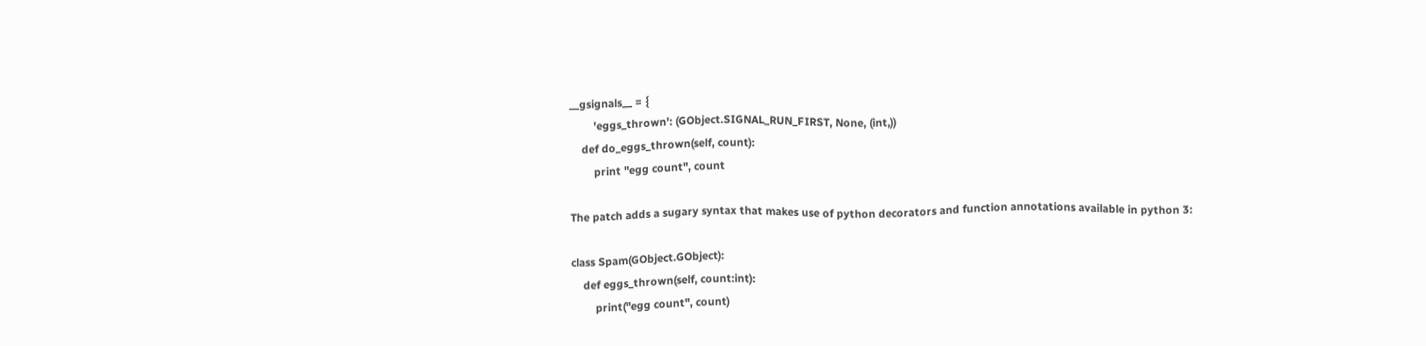__gsignals__ = {
        'eggs_thrown': (GObject.SIGNAL_RUN_FIRST, None, (int,))
    def do_eggs_thrown(self, count):
        print "egg count", count

The patch adds a sugary syntax that makes use of python decorators and function annotations available in python 3:

class Spam(GObject.GObject):
    def eggs_thrown(self, count:int):
        print("egg count", count)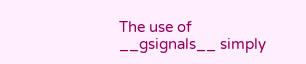The use of __gsignals__ simply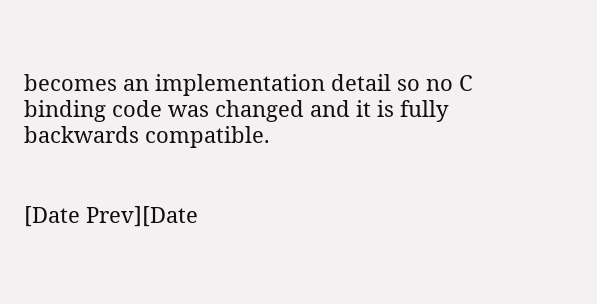becomes an implementation detail so no C binding code was changed and it is fully backwards compatible.


[Date Prev][Date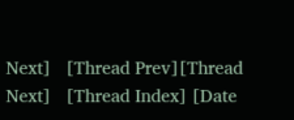Next]   [Thread Prev][Thread Next]   [Thread Index] [Date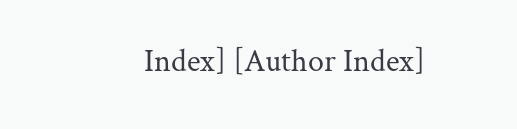Index] [Author Index]